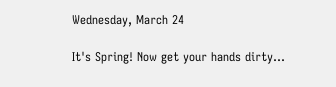Wednesday, March 24

It's Spring! Now get your hands dirty...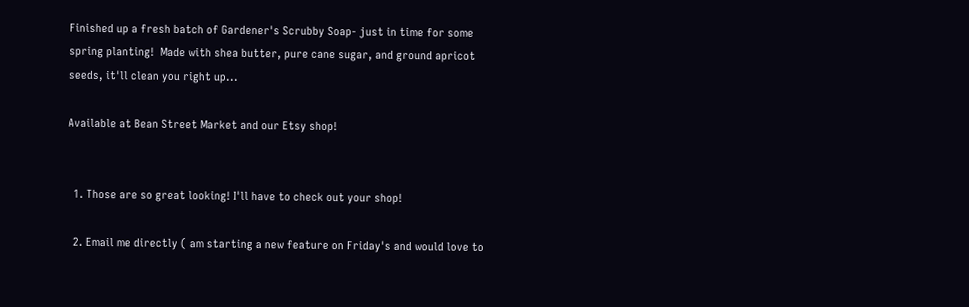Finished up a fresh batch of Gardener's Scrubby Soap- just in time for some spring planting!  Made with shea butter, pure cane sugar, and ground apricot seeds, it'll clean you right up...

Available at Bean Street Market and our Etsy shop!


  1. Those are so great looking! I'll have to check out your shop!

  2. Email me directly ( am starting a new feature on Friday's and would love to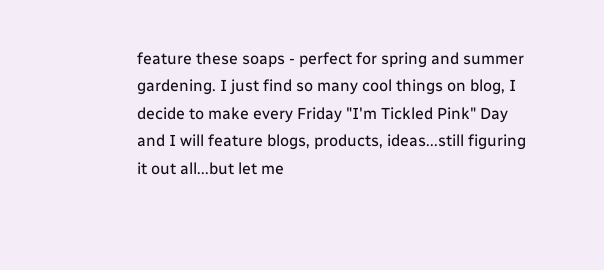feature these soaps - perfect for spring and summer gardening. I just find so many cool things on blog, I decide to make every Friday "I'm Tickled Pink" Day and I will feature blogs, products, ideas...still figuring it out all...but let me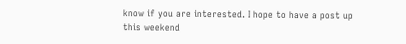know if you are interested. I hope to have a post up this weekend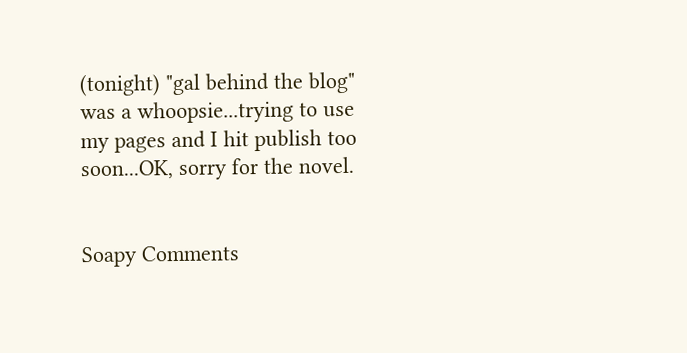(tonight) "gal behind the blog" was a whoopsie...trying to use my pages and I hit publish too soon...OK, sorry for the novel.


Soapy Comments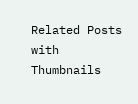Related Posts with Thumbnails